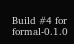Build #4 for formal-0.1.0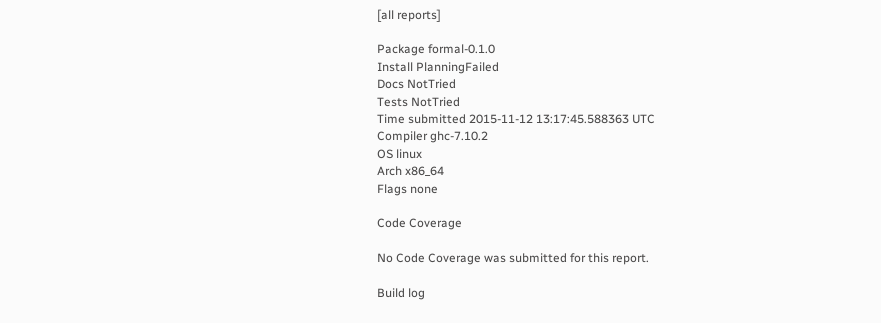[all reports]

Package formal-0.1.0
Install PlanningFailed
Docs NotTried
Tests NotTried
Time submitted 2015-11-12 13:17:45.588363 UTC
Compiler ghc-7.10.2
OS linux
Arch x86_64
Flags none

Code Coverage

No Code Coverage was submitted for this report.

Build log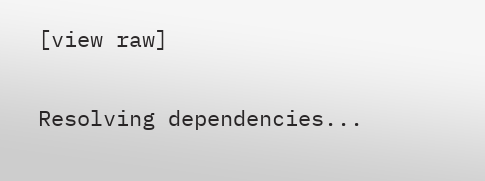[view raw]

Resolving dependencies...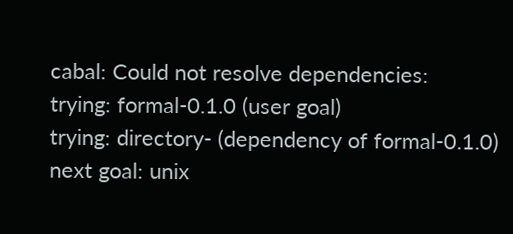cabal: Could not resolve dependencies:
trying: formal-0.1.0 (user goal)
trying: directory- (dependency of formal-0.1.0)
next goal: unix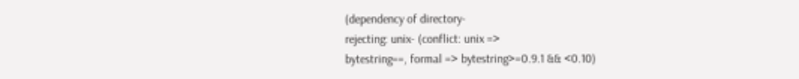(dependency of directory-
rejecting: unix- (conflict: unix =>
bytestring==, formal => bytestring>=0.9.1 && <0.10)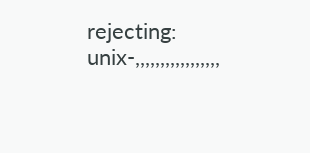rejecting: unix-,,,,,,,,,,,,,,,,,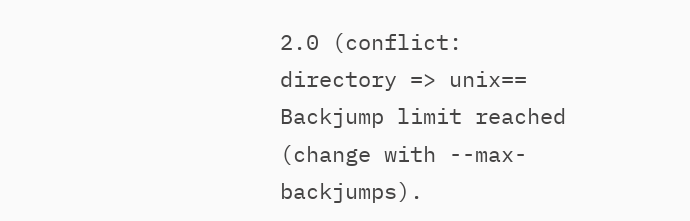2.0 (conflict: directory => unix==
Backjump limit reached (change with --max-backjumps).